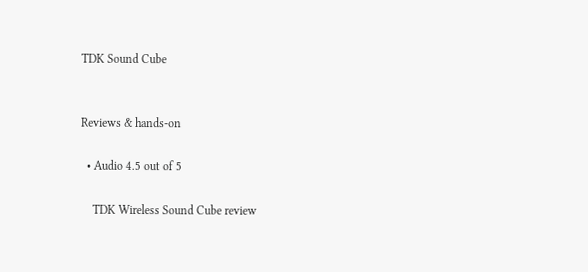TDK Sound Cube


Reviews & hands-on

  • Audio 4.5 out of 5

    TDK Wireless Sound Cube review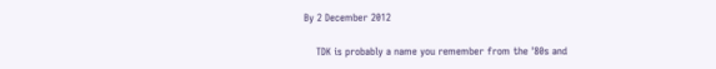By 2 December 2012

    TDK is probably a name you remember from the '80s and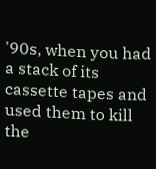'90s, when you had a stack of its cassette tapes and used them to kill the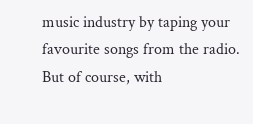music industry by taping your favourite songs from the radio. But of course, with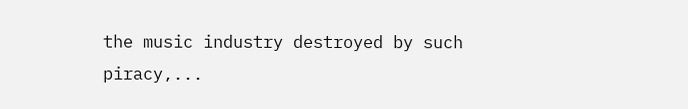the music industry destroyed by such piracy,...